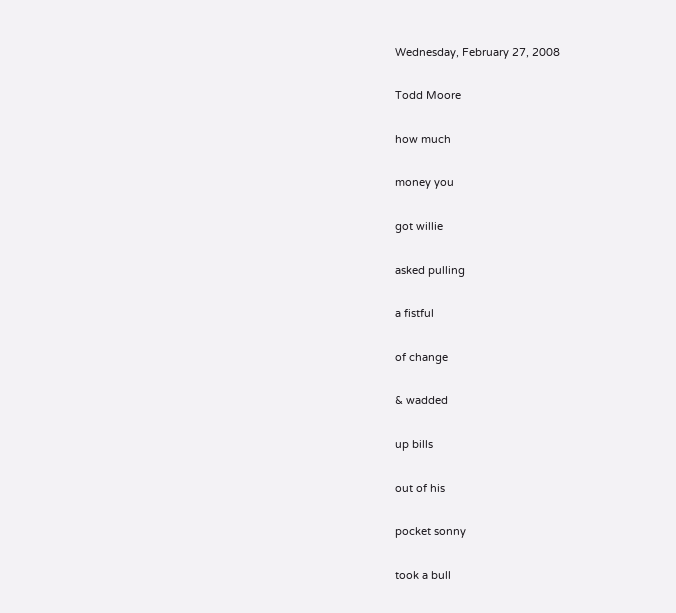Wednesday, February 27, 2008

Todd Moore

how much

money you

got willie

asked pulling

a fistful

of change

& wadded

up bills

out of his

pocket sonny

took a bull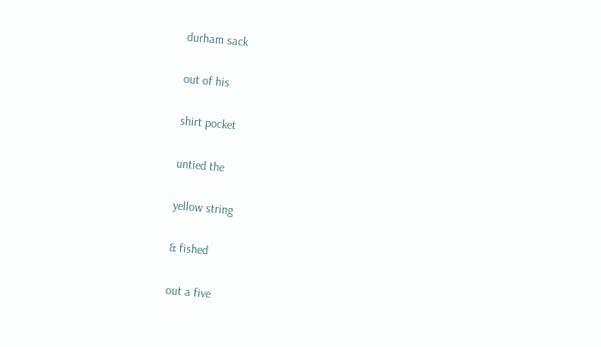durham sack

out of his

shirt pocket

untied the

yellow string

& fished

out a five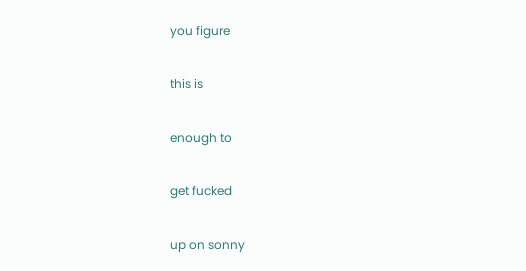you figure

this is

enough to

get fucked

up on sonny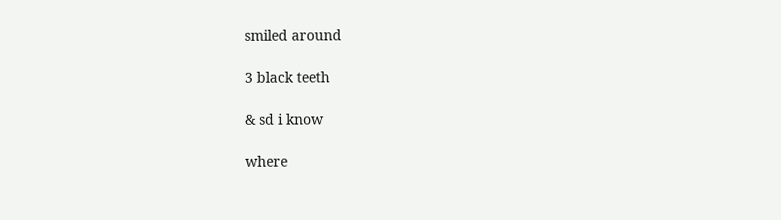smiled around

3 black teeth

& sd i know

where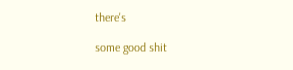there's

some good shit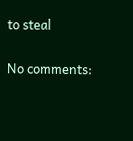to steal

No comments: